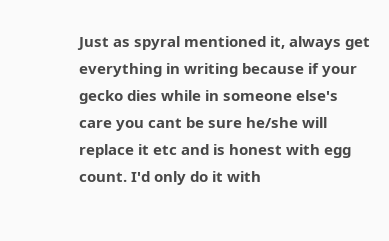Just as spyral mentioned it, always get everything in writing because if your gecko dies while in someone else's care you cant be sure he/she will replace it etc and is honest with egg count. I'd only do it with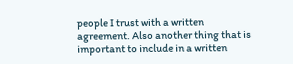people I trust with a written agreement. Also another thing that is important to include in a written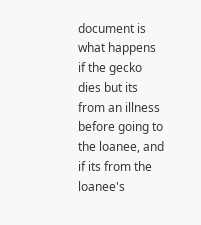document is what happens if the gecko dies but its from an illness before going to the loanee, and if its from the loanee's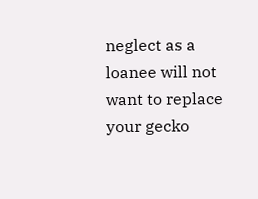neglect as a loanee will not want to replace your gecko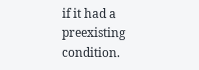if it had a preexisting condition.